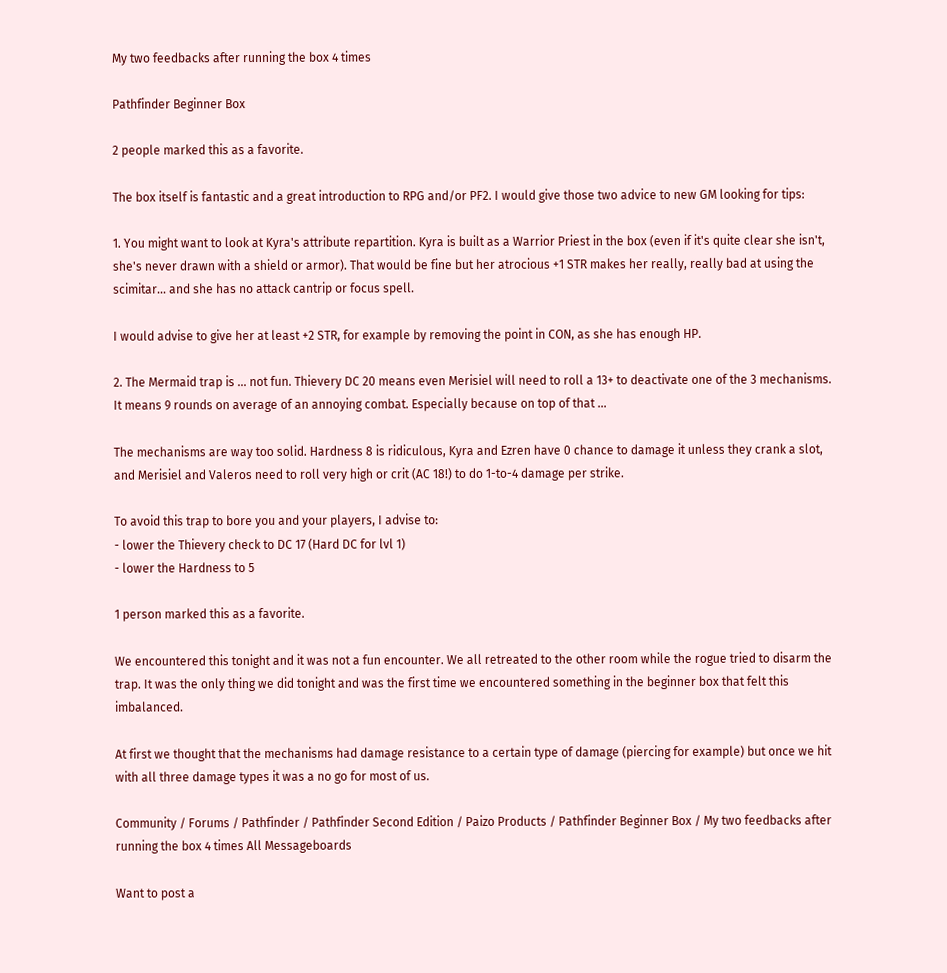My two feedbacks after running the box 4 times

Pathfinder Beginner Box

2 people marked this as a favorite.

The box itself is fantastic and a great introduction to RPG and/or PF2. I would give those two advice to new GM looking for tips:

1. You might want to look at Kyra's attribute repartition. Kyra is built as a Warrior Priest in the box (even if it's quite clear she isn't, she's never drawn with a shield or armor). That would be fine but her atrocious +1 STR makes her really, really bad at using the scimitar... and she has no attack cantrip or focus spell.

I would advise to give her at least +2 STR, for example by removing the point in CON, as she has enough HP.

2. The Mermaid trap is ... not fun. Thievery DC 20 means even Merisiel will need to roll a 13+ to deactivate one of the 3 mechanisms. It means 9 rounds on average of an annoying combat. Especially because on top of that ...

The mechanisms are way too solid. Hardness 8 is ridiculous, Kyra and Ezren have 0 chance to damage it unless they crank a slot, and Merisiel and Valeros need to roll very high or crit (AC 18!) to do 1-to-4 damage per strike.

To avoid this trap to bore you and your players, I advise to:
- lower the Thievery check to DC 17 (Hard DC for lvl 1)
- lower the Hardness to 5

1 person marked this as a favorite.

We encountered this tonight and it was not a fun encounter. We all retreated to the other room while the rogue tried to disarm the trap. It was the only thing we did tonight and was the first time we encountered something in the beginner box that felt this imbalanced.

At first we thought that the mechanisms had damage resistance to a certain type of damage (piercing for example) but once we hit with all three damage types it was a no go for most of us.

Community / Forums / Pathfinder / Pathfinder Second Edition / Paizo Products / Pathfinder Beginner Box / My two feedbacks after running the box 4 times All Messageboards

Want to post a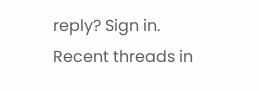reply? Sign in.
Recent threads in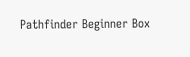Pathfinder Beginner Box